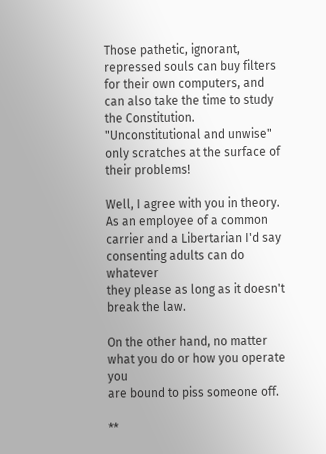Those pathetic, ignorant, repressed souls can buy filters for their own computers, and can also take the time to study the Constitution. "Unconstitutional and unwise" only scratches at the surface of their problems!

Well, I agree with you in theory.  As an employee of a common
carrier and a Libertarian I'd say consenting adults can do whatever
they please as long as it doesn't break the law.

On the other hand, no matter what you do or how you operate you
are bound to piss someone off.

**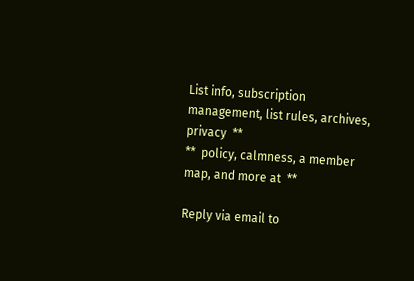List info, subscription management, list rules, archives, privacy  **
**  policy, calmness, a member map, and more at  **

Reply via email to